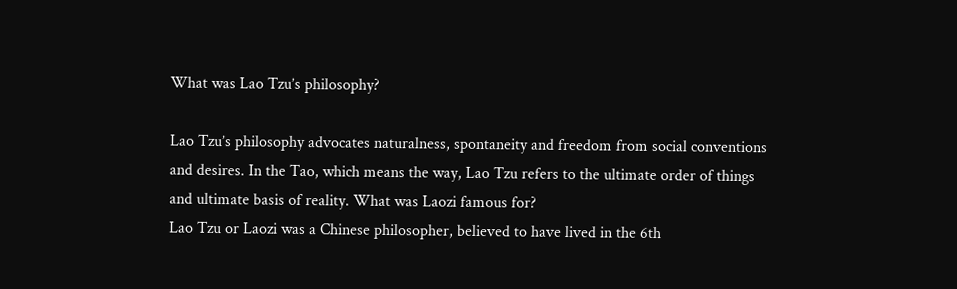What was Lao Tzu’s philosophy?

Lao Tzu’s philosophy advocates naturalness, spontaneity and freedom from social conventions and desires. In the Tao, which means the way, Lao Tzu refers to the ultimate order of things and ultimate basis of reality. What was Laozi famous for?
Lao Tzu or Laozi was a Chinese philosopher, believed to have lived in the 6th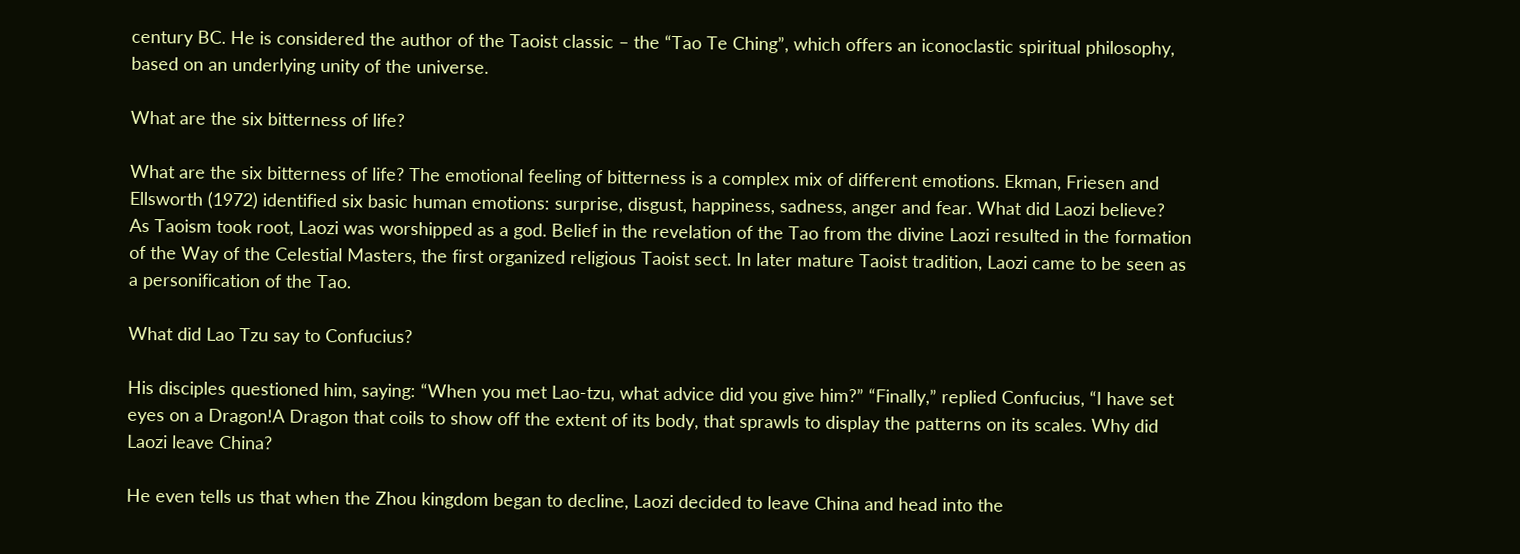century BC. He is considered the author of the Taoist classic – the “Tao Te Ching”, which offers an iconoclastic spiritual philosophy, based on an underlying unity of the universe.

What are the six bitterness of life?

What are the six bitterness of life? The emotional feeling of bitterness is a complex mix of different emotions. Ekman, Friesen and Ellsworth (1972) identified six basic human emotions: surprise, disgust, happiness, sadness, anger and fear. What did Laozi believe?
As Taoism took root, Laozi was worshipped as a god. Belief in the revelation of the Tao from the divine Laozi resulted in the formation of the Way of the Celestial Masters, the first organized religious Taoist sect. In later mature Taoist tradition, Laozi came to be seen as a personification of the Tao.

What did Lao Tzu say to Confucius?

His disciples questioned him, saying: “When you met Lao-tzu, what advice did you give him?” “Finally,” replied Confucius, “I have set eyes on a Dragon!A Dragon that coils to show off the extent of its body, that sprawls to display the patterns on its scales. Why did Laozi leave China?

He even tells us that when the Zhou kingdom began to decline, Laozi decided to leave China and head into the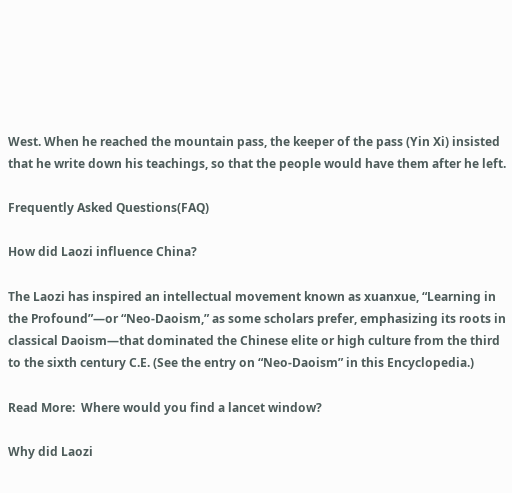West. When he reached the mountain pass, the keeper of the pass (Yin Xi) insisted that he write down his teachings, so that the people would have them after he left.

Frequently Asked Questions(FAQ)

How did Laozi influence China?

The Laozi has inspired an intellectual movement known as xuanxue, “Learning in the Profound”—or “Neo-Daoism,” as some scholars prefer, emphasizing its roots in classical Daoism—that dominated the Chinese elite or high culture from the third to the sixth century C.E. (See the entry on “Neo-Daoism” in this Encyclopedia.)

Read More:  Where would you find a lancet window?

Why did Laozi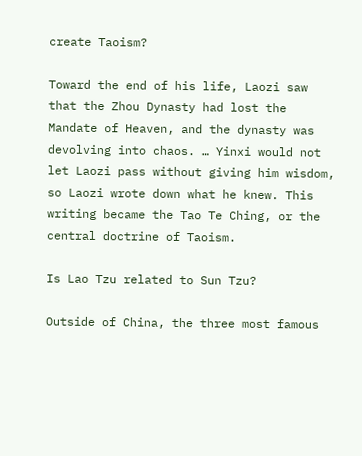create Taoism?

Toward the end of his life, Laozi saw that the Zhou Dynasty had lost the Mandate of Heaven, and the dynasty was devolving into chaos. … Yinxi would not let Laozi pass without giving him wisdom, so Laozi wrote down what he knew. This writing became the Tao Te Ching, or the central doctrine of Taoism.

Is Lao Tzu related to Sun Tzu?

Outside of China, the three most famous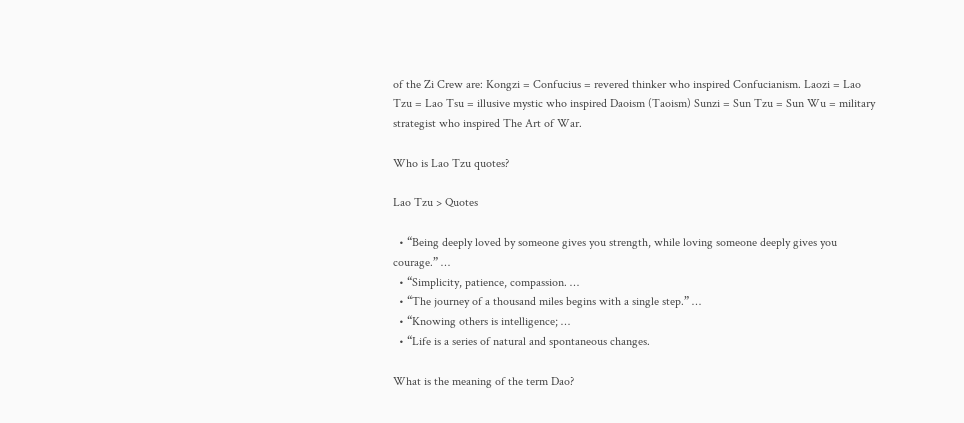of the Zi Crew are: Kongzi = Confucius = revered thinker who inspired Confucianism. Laozi = Lao Tzu = Lao Tsu = illusive mystic who inspired Daoism (Taoism) Sunzi = Sun Tzu = Sun Wu = military strategist who inspired The Art of War.

Who is Lao Tzu quotes?

Lao Tzu > Quotes

  • “Being deeply loved by someone gives you strength, while loving someone deeply gives you courage.” …
  • “Simplicity, patience, compassion. …
  • “The journey of a thousand miles begins with a single step.” …
  • “Knowing others is intelligence; …
  • “Life is a series of natural and spontaneous changes.

What is the meaning of the term Dao?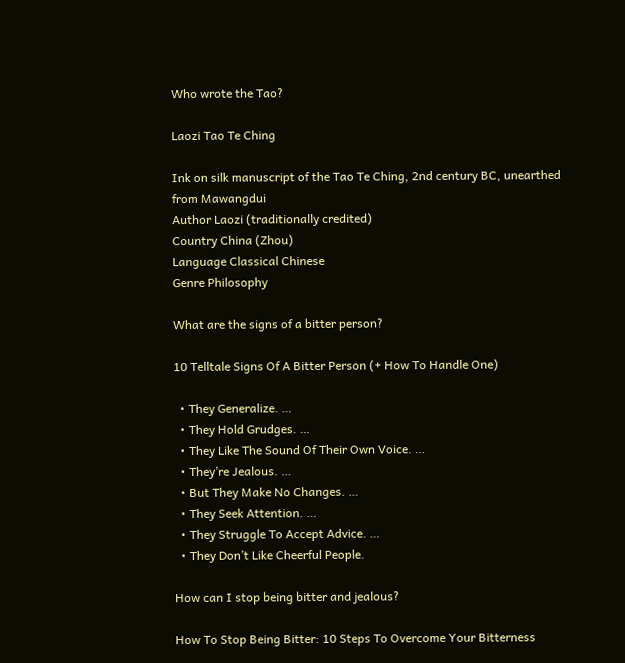Who wrote the Tao?

Laozi Tao Te Ching

Ink on silk manuscript of the Tao Te Ching, 2nd century BC, unearthed from Mawangdui
Author Laozi (traditionally credited)
Country China (Zhou)
Language Classical Chinese
Genre Philosophy

What are the signs of a bitter person?

10 Telltale Signs Of A Bitter Person (+ How To Handle One)

  • They Generalize. …
  • They Hold Grudges. …
  • They Like The Sound Of Their Own Voice. …
  • They’re Jealous. …
  • But They Make No Changes. …
  • They Seek Attention. …
  • They Struggle To Accept Advice. …
  • They Don’t Like Cheerful People.

How can I stop being bitter and jealous?

How To Stop Being Bitter: 10 Steps To Overcome Your Bitterness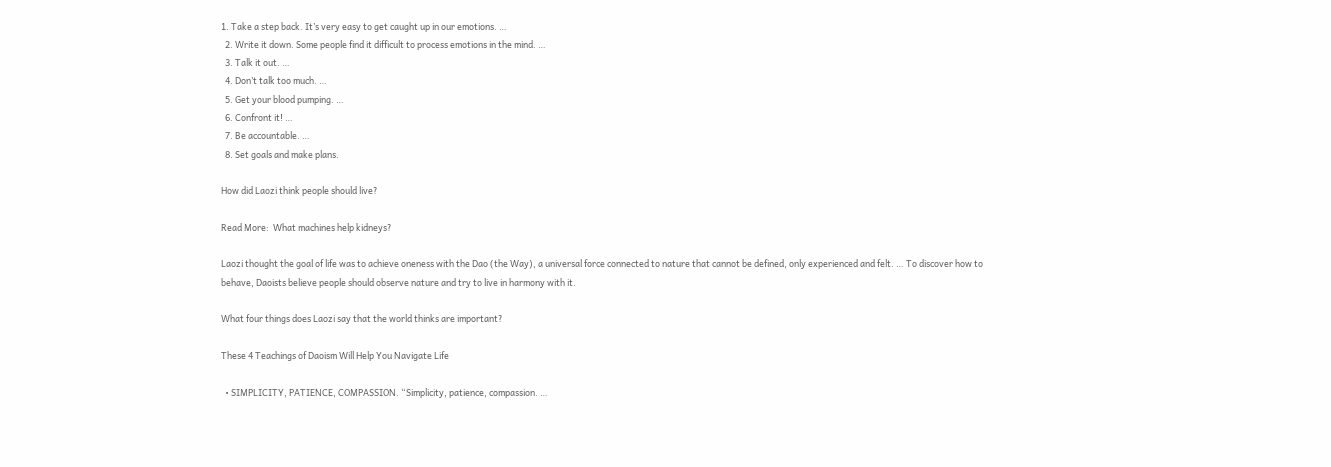1. Take a step back. It’s very easy to get caught up in our emotions. …
  2. Write it down. Some people find it difficult to process emotions in the mind. …
  3. Talk it out. …
  4. Don’t talk too much. …
  5. Get your blood pumping. …
  6. Confront it! …
  7. Be accountable. …
  8. Set goals and make plans.

How did Laozi think people should live?

Read More:  What machines help kidneys?

Laozi thought the goal of life was to achieve oneness with the Dao (the Way), a universal force connected to nature that cannot be defined, only experienced and felt. … To discover how to behave, Daoists believe people should observe nature and try to live in harmony with it.

What four things does Laozi say that the world thinks are important?

These 4 Teachings of Daoism Will Help You Navigate Life

  • SIMPLICITY, PATIENCE, COMPASSION. “Simplicity, patience, compassion. …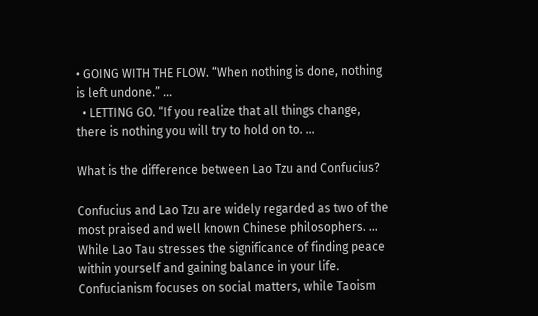• GOING WITH THE FLOW. “When nothing is done, nothing is left undone.” …
  • LETTING GO. “If you realize that all things change, there is nothing you will try to hold on to. …

What is the difference between Lao Tzu and Confucius?

Confucius and Lao Tzu are widely regarded as two of the most praised and well known Chinese philosophers. … While Lao Tau stresses the significance of finding peace within yourself and gaining balance in your life. Confucianism focuses on social matters, while Taoism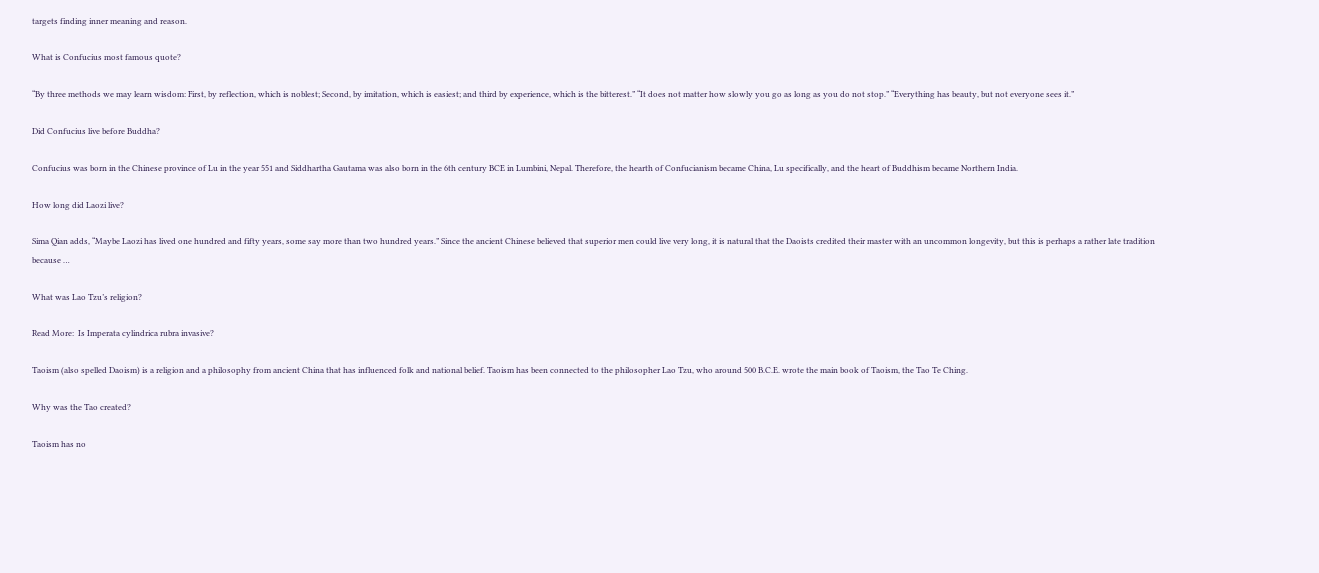targets finding inner meaning and reason.

What is Confucius most famous quote?

“By three methods we may learn wisdom: First, by reflection, which is noblest; Second, by imitation, which is easiest; and third by experience, which is the bitterest.” “It does not matter how slowly you go as long as you do not stop.” “Everything has beauty, but not everyone sees it.”

Did Confucius live before Buddha?

Confucius was born in the Chinese province of Lu in the year 551 and Siddhartha Gautama was also born in the 6th century BCE in Lumbini, Nepal. Therefore, the hearth of Confucianism became China, Lu specifically, and the heart of Buddhism became Northern India.

How long did Laozi live?

Sima Qian adds, “Maybe Laozi has lived one hundred and fifty years, some say more than two hundred years.” Since the ancient Chinese believed that superior men could live very long, it is natural that the Daoists credited their master with an uncommon longevity, but this is perhaps a rather late tradition because …

What was Lao Tzu’s religion?

Read More:  Is Imperata cylindrica rubra invasive?

Taoism (also spelled Daoism) is a religion and a philosophy from ancient China that has influenced folk and national belief. Taoism has been connected to the philosopher Lao Tzu, who around 500 B.C.E. wrote the main book of Taoism, the Tao Te Ching.

Why was the Tao created?

Taoism has no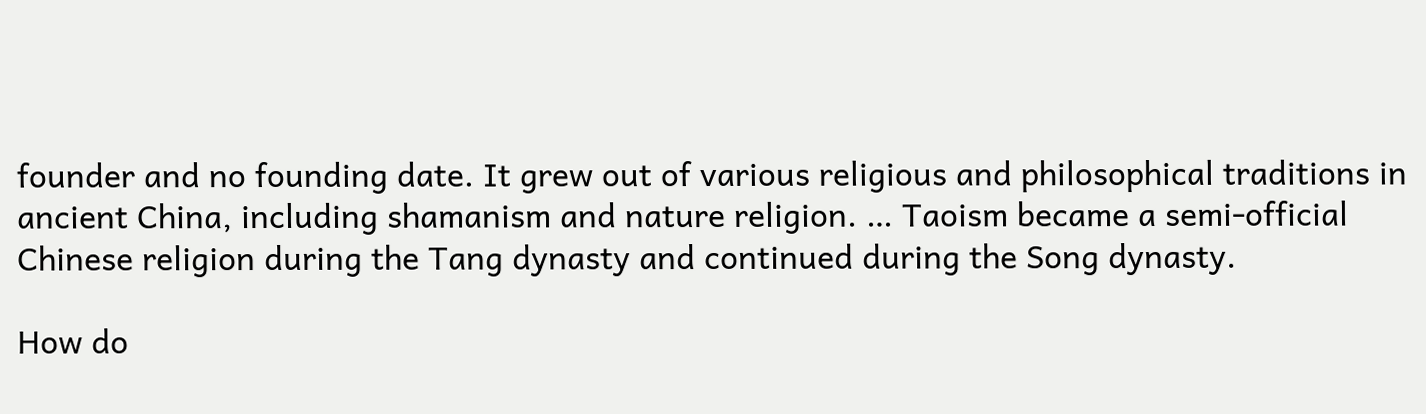founder and no founding date. It grew out of various religious and philosophical traditions in ancient China, including shamanism and nature religion. … Taoism became a semi-official Chinese religion during the Tang dynasty and continued during the Song dynasty.

How do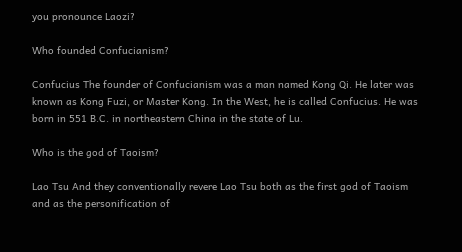you pronounce Laozi?

Who founded Confucianism?

Confucius The founder of Confucianism was a man named Kong Qi. He later was known as Kong Fuzi, or Master Kong. In the West, he is called Confucius. He was born in 551 B.C. in northeastern China in the state of Lu.

Who is the god of Taoism?

Lao Tsu And they conventionally revere Lao Tsu both as the first god of Taoism and as the personification of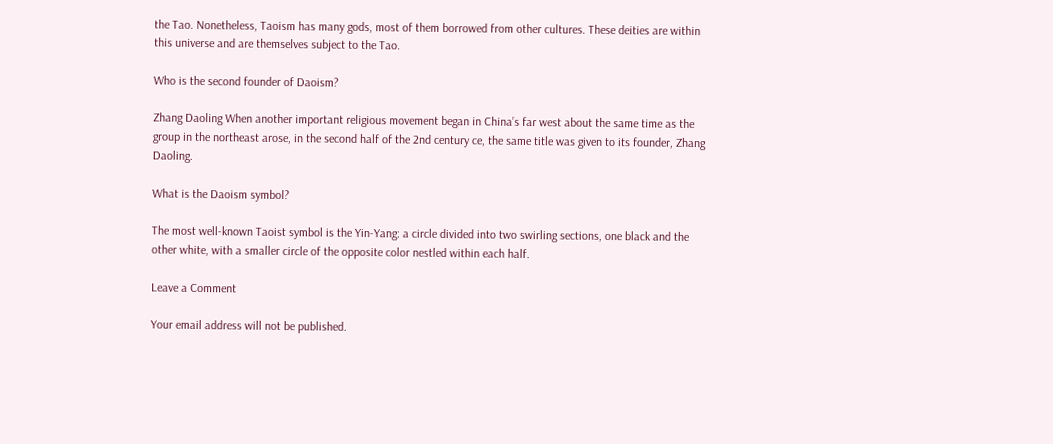the Tao. Nonetheless, Taoism has many gods, most of them borrowed from other cultures. These deities are within this universe and are themselves subject to the Tao.

Who is the second founder of Daoism?

Zhang Daoling When another important religious movement began in China’s far west about the same time as the group in the northeast arose, in the second half of the 2nd century ce, the same title was given to its founder, Zhang Daoling.

What is the Daoism symbol?

The most well-known Taoist symbol is the Yin-Yang: a circle divided into two swirling sections, one black and the other white, with a smaller circle of the opposite color nestled within each half.

Leave a Comment

Your email address will not be published.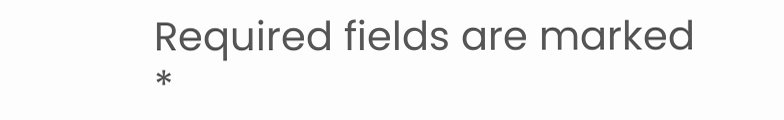Required fields are marked *